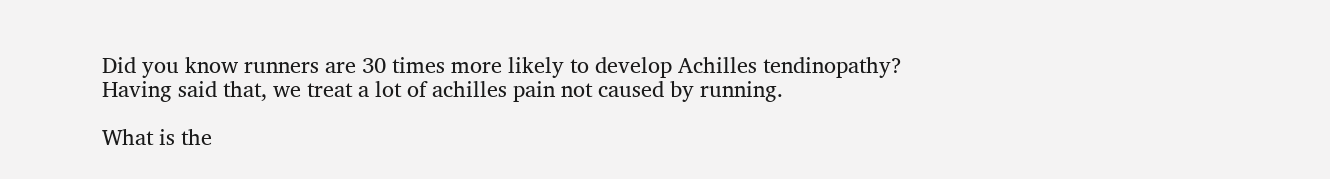Did you know runners are 30 times more likely to develop Achilles tendinopathy? Having said that, we treat a lot of achilles pain not caused by running.

What is the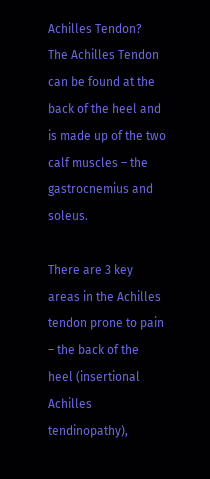Achilles Tendon?  The Achilles Tendon can be found at the back of the heel and is made up of the two calf muscles – the gastrocnemius and soleus.

There are 3 key areas in the Achilles tendon prone to pain – the back of the heel (insertional Achilles tendinopathy),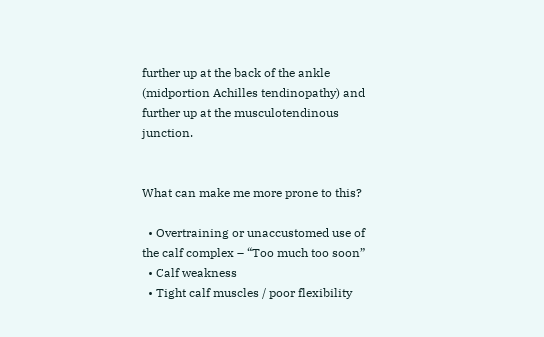further up at the back of the ankle (midportion Achilles tendinopathy) and further up at the musculotendinous junction.


What can make me more prone to this?

  • Overtraining or unaccustomed use of the calf complex – “Too much too soon”
  • Calf weakness
  • Tight calf muscles / poor flexibility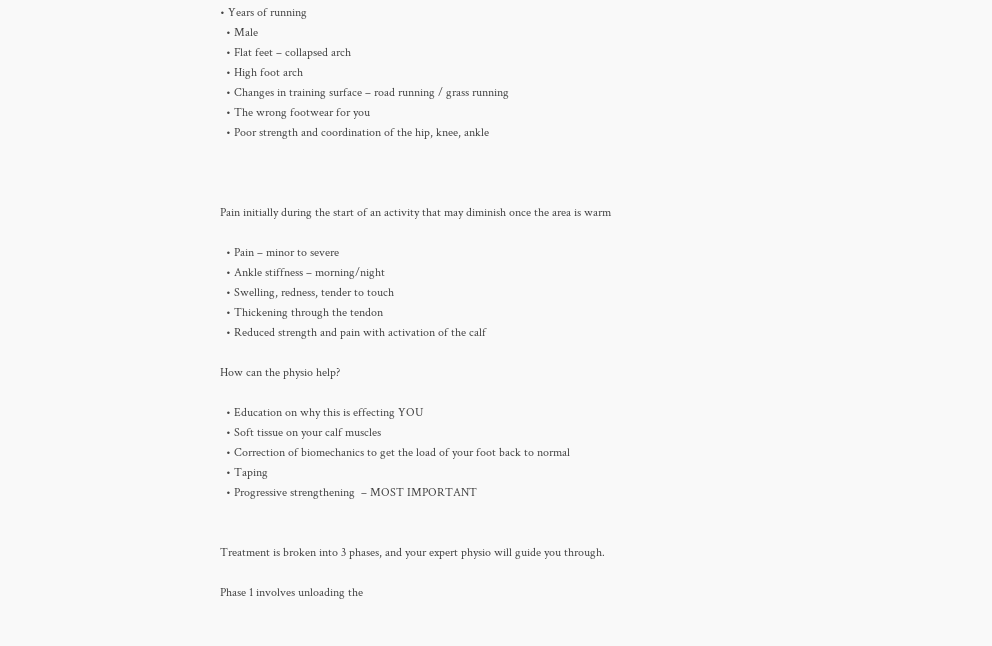• Years of running
  • Male
  • Flat feet – collapsed arch
  • High foot arch
  • Changes in training surface – road running / grass running
  • The wrong footwear for you
  • Poor strength and coordination of the hip, knee, ankle



Pain initially during the start of an activity that may diminish once the area is warm

  • Pain – minor to severe
  • Ankle stiffness – morning/night
  • Swelling, redness, tender to touch
  • Thickening through the tendon
  • Reduced strength and pain with activation of the calf

How can the physio help?

  • Education on why this is effecting YOU
  • Soft tissue on your calf muscles
  • Correction of biomechanics to get the load of your foot back to normal
  • Taping
  • Progressive strengthening  – MOST IMPORTANT


Treatment is broken into 3 phases, and your expert physio will guide you through.

Phase 1 involves unloading the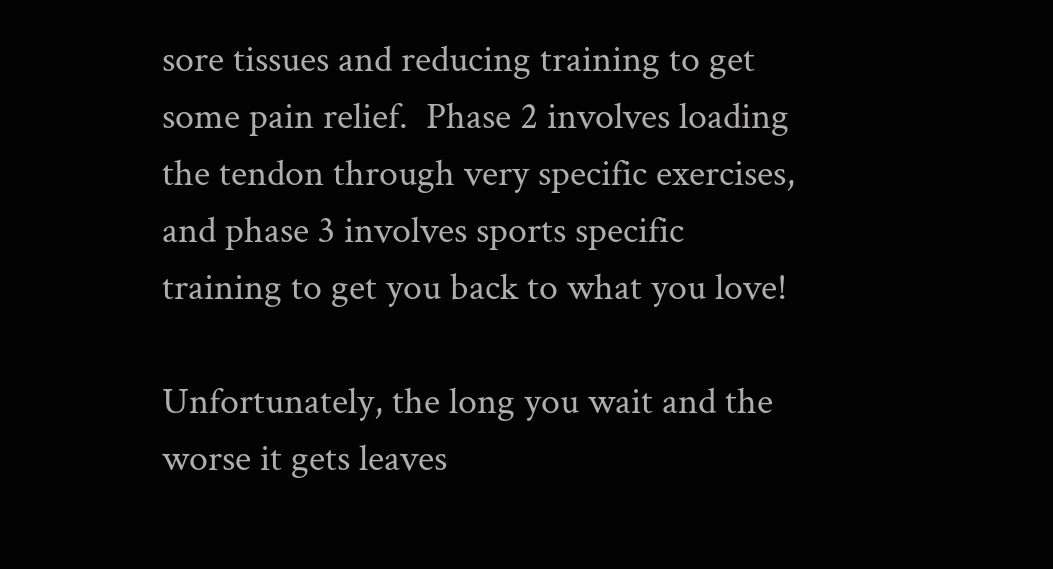sore tissues and reducing training to get some pain relief.  Phase 2 involves loading the tendon through very specific exercises, and phase 3 involves sports specific training to get you back to what you love!

Unfortunately, the long you wait and the worse it gets leaves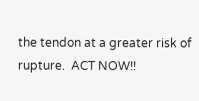the tendon at a greater risk of rupture.  ACT NOW!!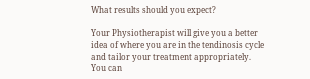What results should you expect?

Your Physiotherapist will give you a better idea of where you are in the tendinosis cycle and tailor your treatment appropriately. You can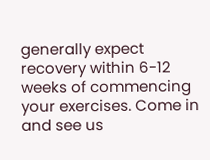generally expect recovery within 6-12 weeks of commencing your exercises. Come in and see us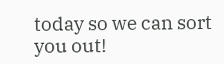today so we can sort you out!